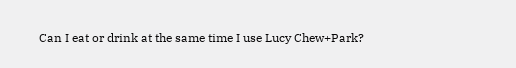Can I eat or drink at the same time I use Lucy Chew+Park?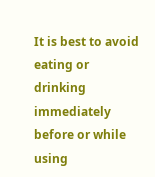It is best to avoid eating or drinking immediately before or while using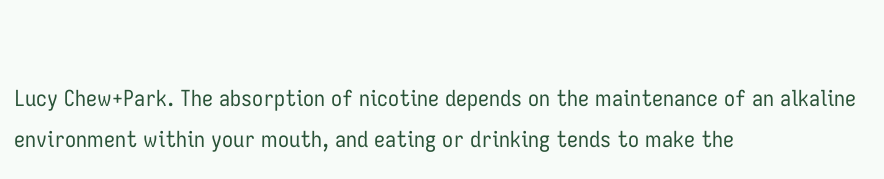Lucy Chew+Park. The absorption of nicotine depends on the maintenance of an alkaline environment within your mouth, and eating or drinking tends to make the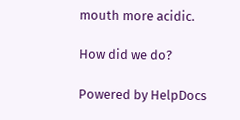mouth more acidic.

How did we do?

Powered by HelpDocs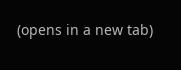(opens in a new tab)